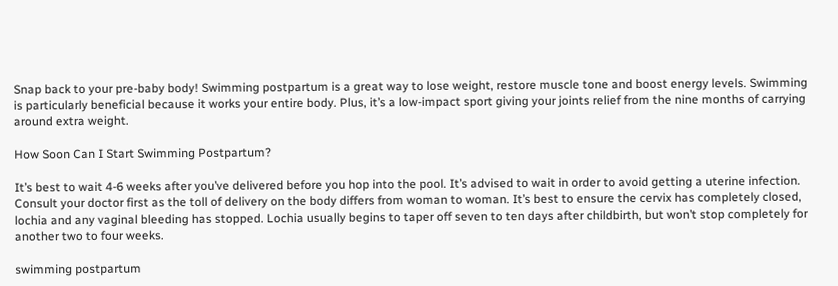Snap back to your pre-baby body! Swimming postpartum is a great way to lose weight, restore muscle tone and boost energy levels. Swimming is particularly beneficial because it works your entire body. Plus, it’s a low-impact sport giving your joints relief from the nine months of carrying around extra weight.

How Soon Can I Start Swimming Postpartum?

It’s best to wait 4-6 weeks after you’ve delivered before you hop into the pool. It’s advised to wait in order to avoid getting a uterine infection. Consult your doctor first as the toll of delivery on the body differs from woman to woman. It’s best to ensure the cervix has completely closed, lochia and any vaginal bleeding has stopped. Lochia usually begins to taper off seven to ten days after childbirth, but won’t stop completely for another two to four weeks.

swimming postpartum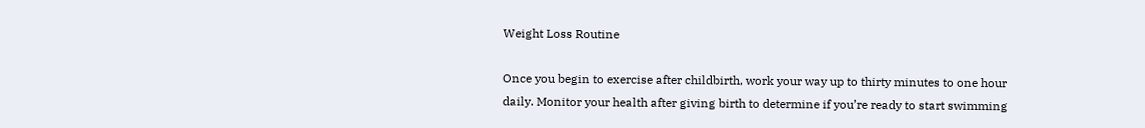Weight Loss Routine

Once you begin to exercise after childbirth, work your way up to thirty minutes to one hour daily. Monitor your health after giving birth to determine if you’re ready to start swimming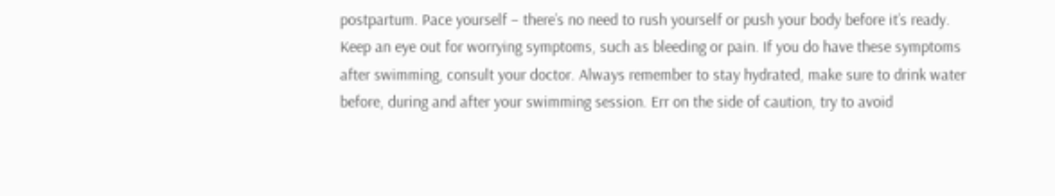postpartum. Pace yourself – there’s no need to rush yourself or push your body before it’s ready. Keep an eye out for worrying symptoms, such as bleeding or pain. If you do have these symptoms after swimming, consult your doctor. Always remember to stay hydrated, make sure to drink water before, during and after your swimming session. Err on the side of caution, try to avoid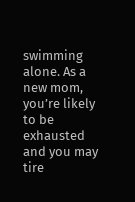swimming alone. As a new mom, you’re likely to be exhausted and you may tire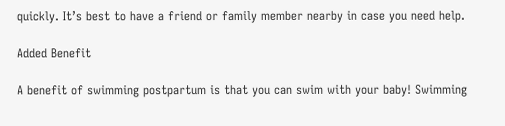quickly. It’s best to have a friend or family member nearby in case you need help.

Added Benefit

A benefit of swimming postpartum is that you can swim with your baby! Swimming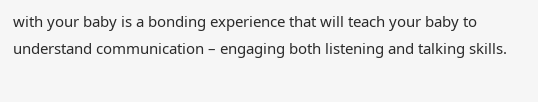with your baby is a bonding experience that will teach your baby to understand communication – engaging both listening and talking skills.